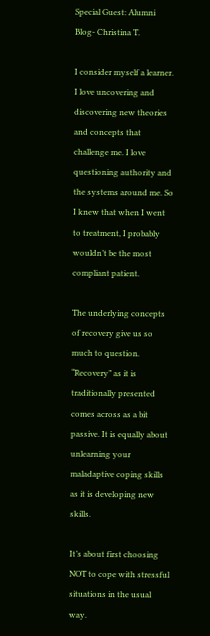Special Guest: Alumni Blog- Christina T.

I consider myself a learner. I love uncovering and discovering new theories and concepts that challenge me. I love questioning authority and the systems around me. So I knew that when I went to treatment, I probably wouldn’t be the most compliant patient.

The underlying concepts of recovery give us so much to question. “Recovery” as it is traditionally presented comes across as a bit passive. It is equally about unlearning your maladaptive coping skills as it is developing new skills.

It’s about first choosing NOT to cope with stressful situations in the usual way.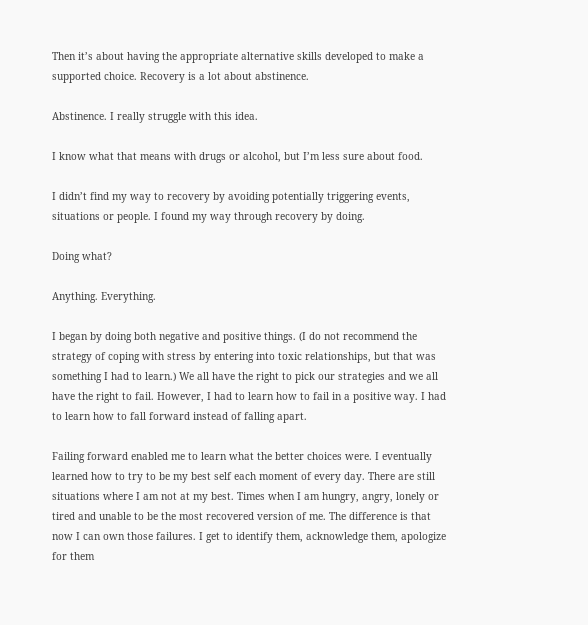Then it’s about having the appropriate alternative skills developed to make a supported choice. Recovery is a lot about abstinence.

Abstinence. I really struggle with this idea.

I know what that means with drugs or alcohol, but I’m less sure about food.

I didn’t find my way to recovery by avoiding potentially triggering events, situations or people. I found my way through recovery by doing.

Doing what?

Anything. Everything.

I began by doing both negative and positive things. (I do not recommend the strategy of coping with stress by entering into toxic relationships, but that was something I had to learn.) We all have the right to pick our strategies and we all have the right to fail. However, I had to learn how to fail in a positive way. I had to learn how to fall forward instead of falling apart.

Failing forward enabled me to learn what the better choices were. I eventually learned how to try to be my best self each moment of every day. There are still situations where I am not at my best. Times when I am hungry, angry, lonely or tired and unable to be the most recovered version of me. The difference is that now I can own those failures. I get to identify them, acknowledge them, apologize for them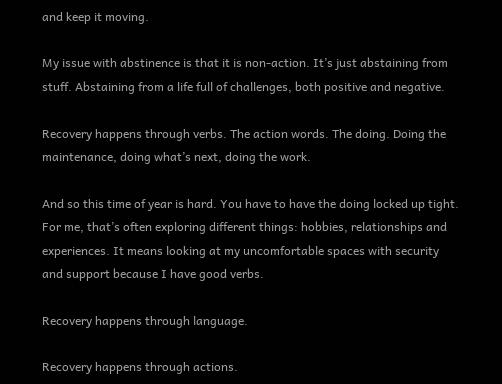and keep it moving.

My issue with abstinence is that it is non-action. It’s just abstaining from stuff. Abstaining from a life full of challenges, both positive and negative.

Recovery happens through verbs. The action words. The doing. Doing the maintenance, doing what’s next, doing the work.

And so this time of year is hard. You have to have the doing locked up tight. For me, that’s often exploring different things: hobbies, relationships and experiences. It means looking at my uncomfortable spaces with security and support because I have good verbs.

Recovery happens through language.

Recovery happens through actions.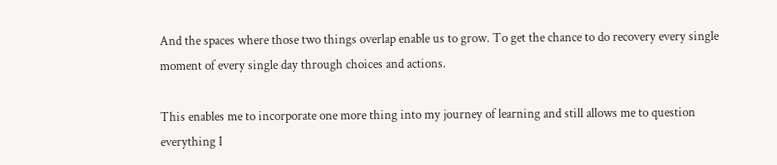And the spaces where those two things overlap enable us to grow. To get the chance to do recovery every single moment of every single day through choices and actions.

This enables me to incorporate one more thing into my journey of learning and still allows me to question everything I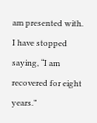am presented with. I have stopped saying, “I am recovered for eight years.”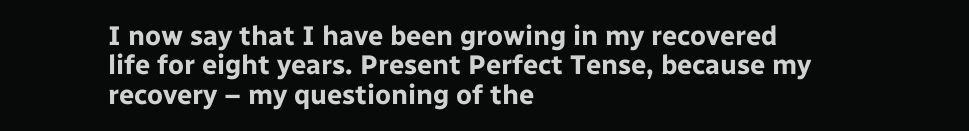I now say that I have been growing in my recovered life for eight years. Present Perfect Tense, because my recovery – my questioning of the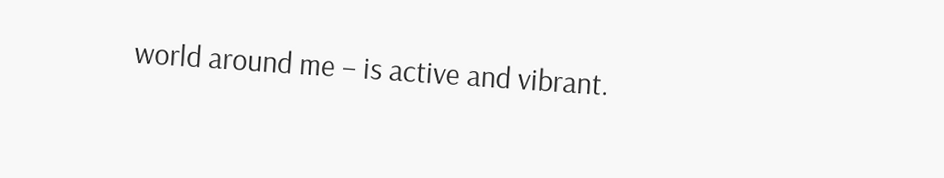world around me – is active and vibrant.